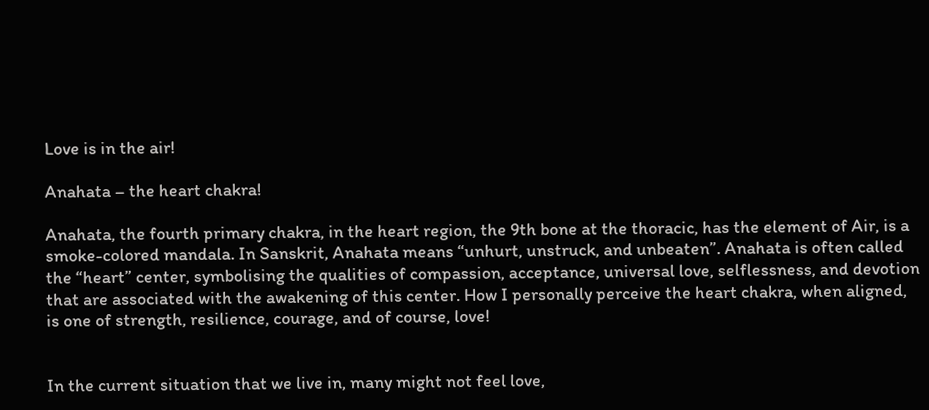Love is in the air!

Anahata – the heart chakra!

Anahata, the fourth primary chakra, in the heart region, the 9th bone at the thoracic, has the element of Air, is a smoke-colored mandala. In Sanskrit, Anahata means “unhurt, unstruck, and unbeaten”. Anahata is often called the “heart” center, symbolising the qualities of compassion, acceptance, universal love, selflessness, and devotion that are associated with the awakening of this center. How I personally perceive the heart chakra, when aligned, is one of strength, resilience, courage, and of course, love!


In the current situation that we live in, many might not feel love,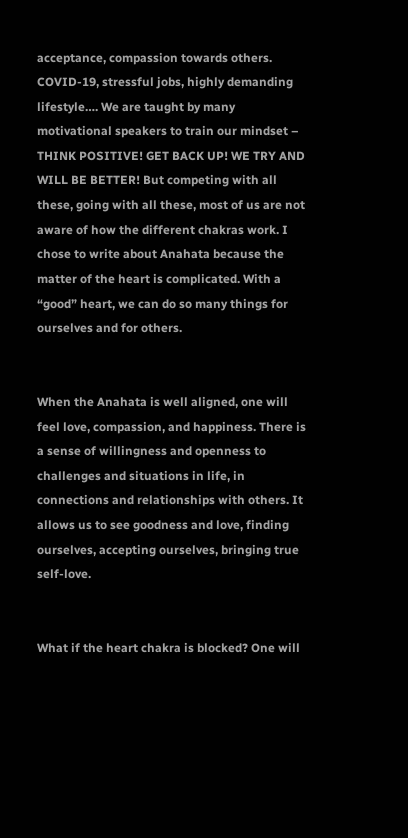acceptance, compassion towards others. COVID-19, stressful jobs, highly demanding lifestyle…. We are taught by many motivational speakers to train our mindset – THINK POSITIVE! GET BACK UP! WE TRY AND WILL BE BETTER! But competing with all these, going with all these, most of us are not aware of how the different chakras work. I chose to write about Anahata because the matter of the heart is complicated. With a “good” heart, we can do so many things for ourselves and for others.


When the Anahata is well aligned, one will feel love, compassion, and happiness. There is a sense of willingness and openness to challenges and situations in life, in connections and relationships with others. It allows us to see goodness and love, finding ourselves, accepting ourselves, bringing true self-love.


What if the heart chakra is blocked? One will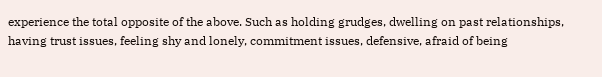experience the total opposite of the above. Such as holding grudges, dwelling on past relationships, having trust issues, feeling shy and lonely, commitment issues, defensive, afraid of being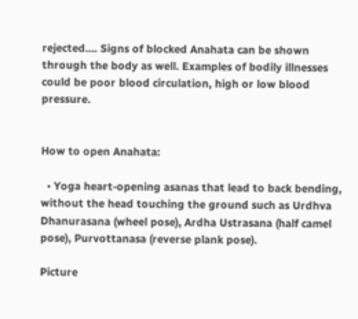rejected…. Signs of blocked Anahata can be shown through the body as well. Examples of bodily illnesses could be poor blood circulation, high or low blood pressure.


How to open Anahata:

  • Yoga heart-opening asanas that lead to back bending, without the head touching the ground such as Urdhva Dhanurasana (wheel pose), Ardha Ustrasana (half camel pose), Purvottanasa (reverse plank pose).

Picture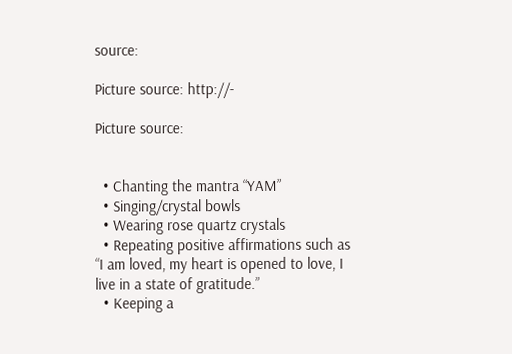source:

Picture source: http://-

Picture source:


  • Chanting the mantra “YAM”
  • Singing/crystal bowls
  • Wearing rose quartz crystals
  • Repeating positive affirmations such as “I am loved, my heart is opened to love, I live in a state of gratitude.”
  • Keeping a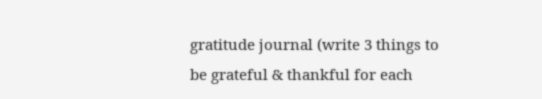gratitude journal (write 3 things to be grateful & thankful for each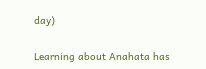day)

Learning about Anahata has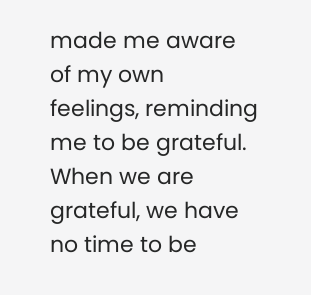made me aware of my own feelings, reminding me to be grateful. When we are grateful, we have no time to be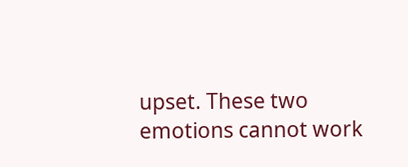upset. These two emotions cannot work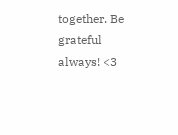together. Be grateful always! <3